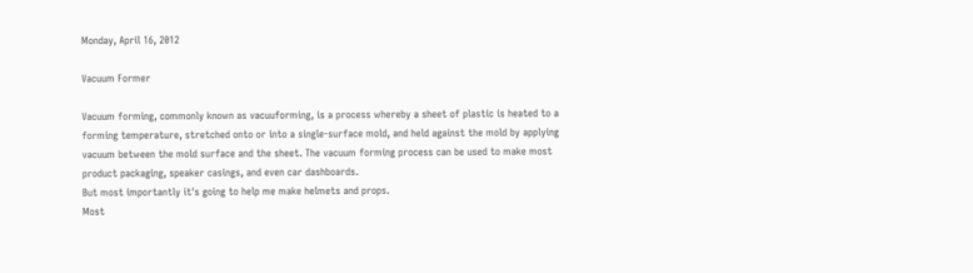Monday, April 16, 2012

Vacuum Former

Vacuum forming, commonly known as vacuuforming, is a process whereby a sheet of plastic is heated to a forming temperature, stretched onto or into a single-surface mold, and held against the mold by applying vacuum between the mold surface and the sheet. The vacuum forming process can be used to make most product packaging, speaker casings, and even car dashboards.
But most importantly it's going to help me make helmets and props.
Most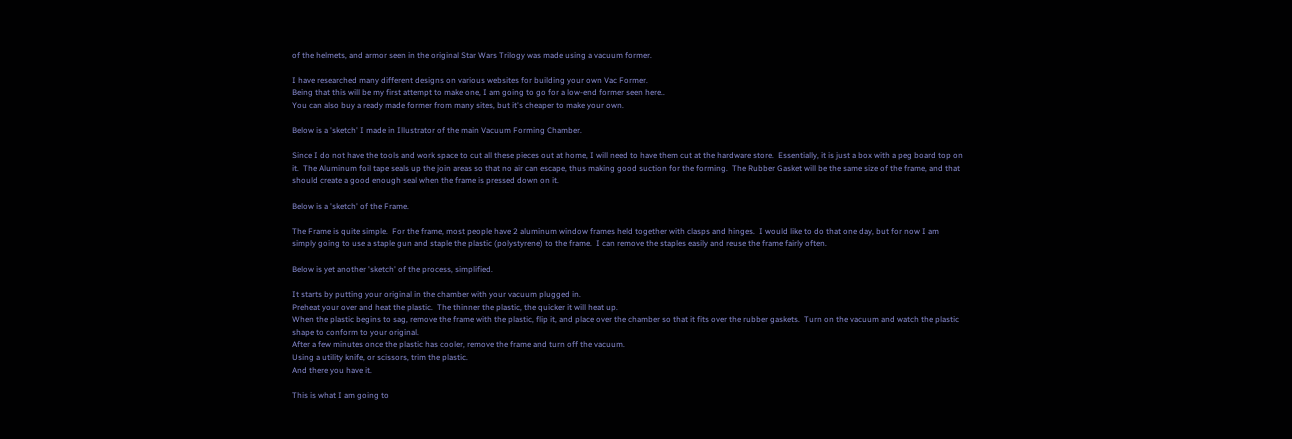of the helmets, and armor seen in the original Star Wars Trilogy was made using a vacuum former.

I have researched many different designs on various websites for building your own Vac Former.
Being that this will be my first attempt to make one, I am going to go for a low-end former seen here..
You can also buy a ready made former from many sites, but it's cheaper to make your own.

Below is a 'sketch' I made in Illustrator of the main Vacuum Forming Chamber.

Since I do not have the tools and work space to cut all these pieces out at home, I will need to have them cut at the hardware store.  Essentially, it is just a box with a peg board top on it.  The Aluminum foil tape seals up the join areas so that no air can escape, thus making good suction for the forming.  The Rubber Gasket will be the same size of the frame, and that should create a good enough seal when the frame is pressed down on it.

Below is a 'sketch' of the Frame.

The Frame is quite simple.  For the frame, most people have 2 aluminum window frames held together with clasps and hinges.  I would like to do that one day, but for now I am simply going to use a staple gun and staple the plastic (polystyrene) to the frame.  I can remove the staples easily and reuse the frame fairly often.

Below is yet another 'sketch' of the process, simplified.

It starts by putting your original in the chamber with your vacuum plugged in.
Preheat your over and heat the plastic.  The thinner the plastic, the quicker it will heat up.
When the plastic begins to sag, remove the frame with the plastic, flip it, and place over the chamber so that it fits over the rubber gaskets.  Turn on the vacuum and watch the plastic shape to conform to your original.
After a few minutes once the plastic has cooler, remove the frame and turn off the vacuum.
Using a utility knife, or scissors, trim the plastic.
And there you have it.

This is what I am going to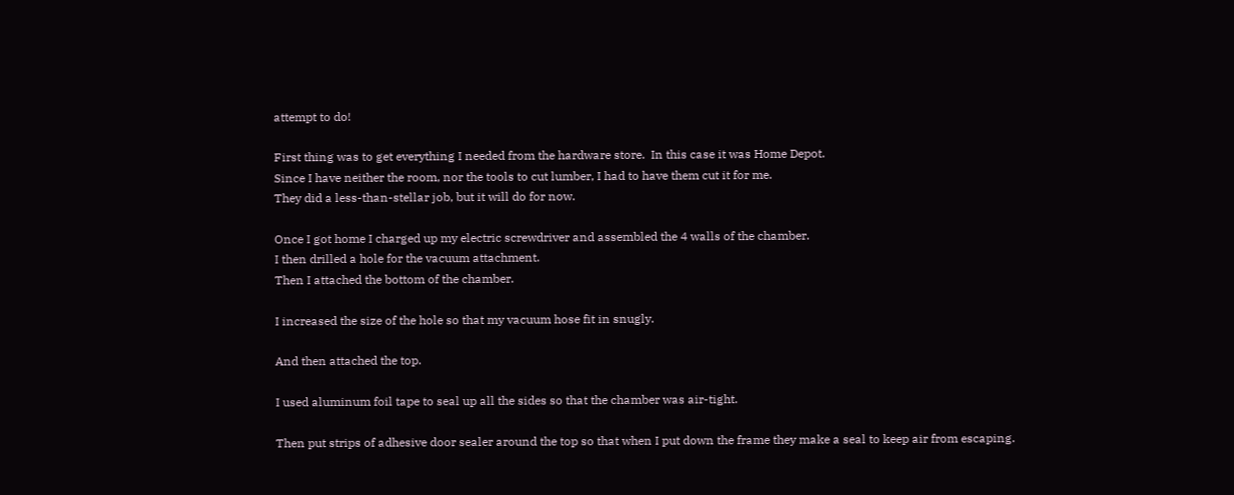attempt to do!

First thing was to get everything I needed from the hardware store.  In this case it was Home Depot.
Since I have neither the room, nor the tools to cut lumber, I had to have them cut it for me.
They did a less-than-stellar job, but it will do for now.

Once I got home I charged up my electric screwdriver and assembled the 4 walls of the chamber.
I then drilled a hole for the vacuum attachment.
Then I attached the bottom of the chamber.

I increased the size of the hole so that my vacuum hose fit in snugly.

And then attached the top.

I used aluminum foil tape to seal up all the sides so that the chamber was air-tight.

Then put strips of adhesive door sealer around the top so that when I put down the frame they make a seal to keep air from escaping.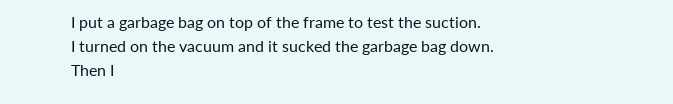I put a garbage bag on top of the frame to test the suction.
I turned on the vacuum and it sucked the garbage bag down.
Then I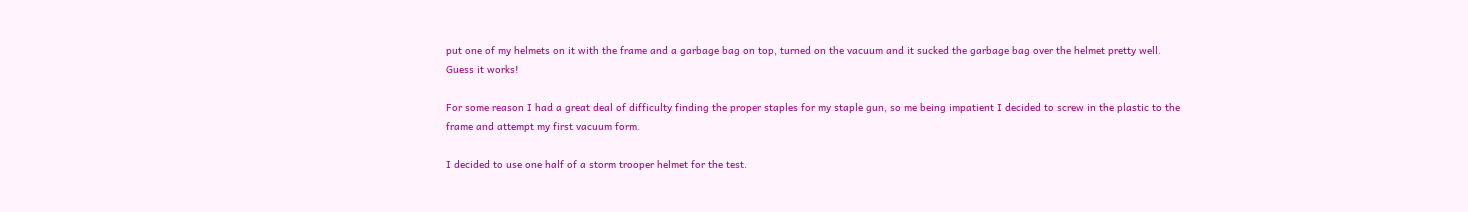put one of my helmets on it with the frame and a garbage bag on top, turned on the vacuum and it sucked the garbage bag over the helmet pretty well.
Guess it works!

For some reason I had a great deal of difficulty finding the proper staples for my staple gun, so me being impatient I decided to screw in the plastic to the frame and attempt my first vacuum form.

I decided to use one half of a storm trooper helmet for the test.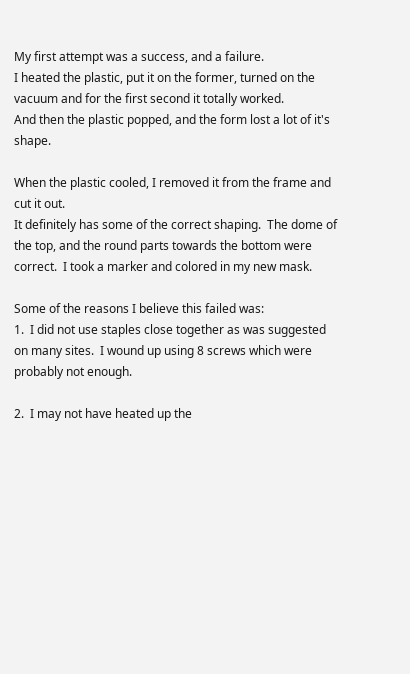My first attempt was a success, and a failure.
I heated the plastic, put it on the former, turned on the vacuum and for the first second it totally worked.
And then the plastic popped, and the form lost a lot of it's shape.

When the plastic cooled, I removed it from the frame and cut it out.
It definitely has some of the correct shaping.  The dome of the top, and the round parts towards the bottom were correct.  I took a marker and colored in my new mask.

Some of the reasons I believe this failed was:
1.  I did not use staples close together as was suggested on many sites.  I wound up using 8 screws which were probably not enough.

2.  I may not have heated up the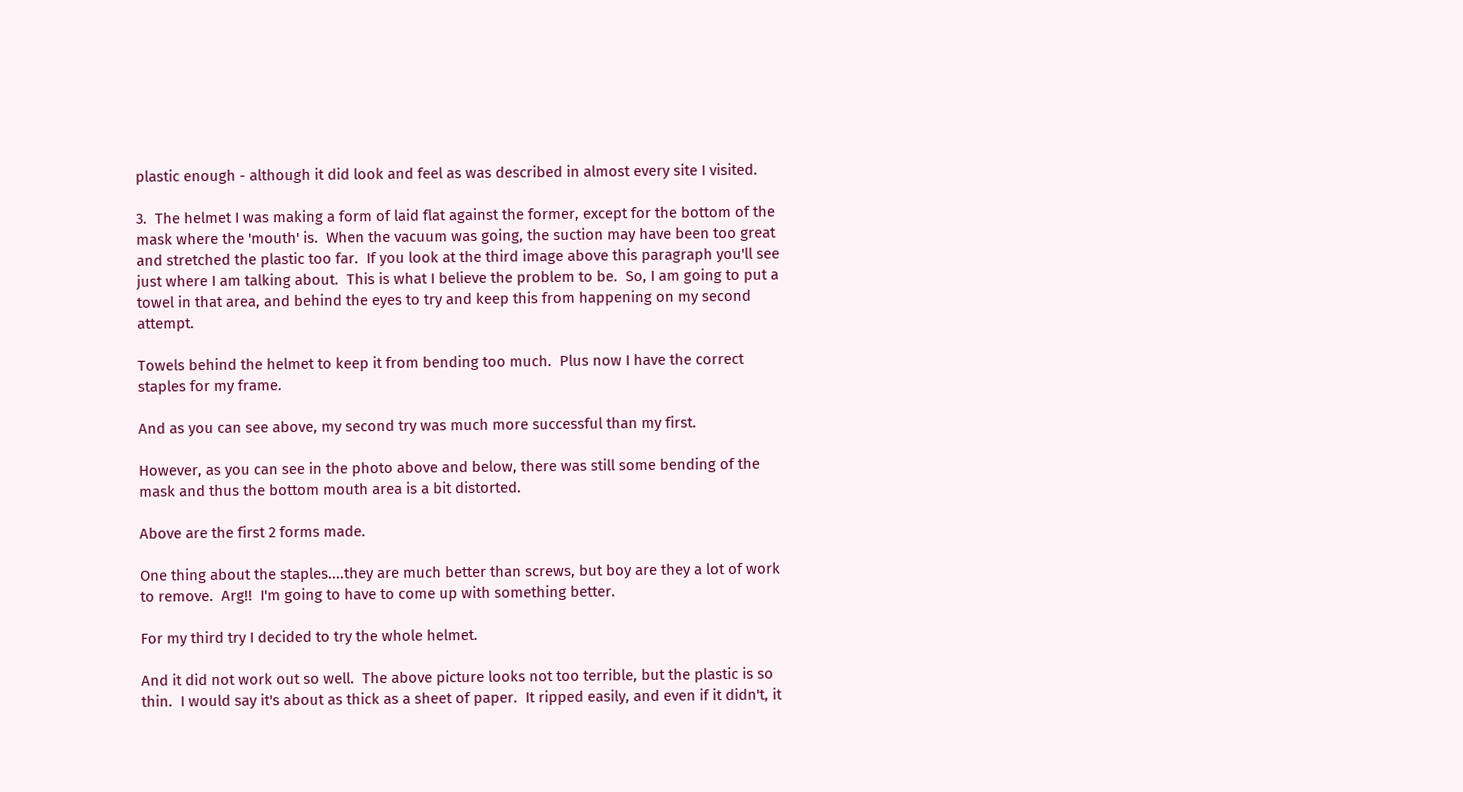plastic enough - although it did look and feel as was described in almost every site I visited.

3.  The helmet I was making a form of laid flat against the former, except for the bottom of the mask where the 'mouth' is.  When the vacuum was going, the suction may have been too great and stretched the plastic too far.  If you look at the third image above this paragraph you'll see just where I am talking about.  This is what I believe the problem to be.  So, I am going to put a towel in that area, and behind the eyes to try and keep this from happening on my second attempt.

Towels behind the helmet to keep it from bending too much.  Plus now I have the correct staples for my frame.

And as you can see above, my second try was much more successful than my first.

However, as you can see in the photo above and below, there was still some bending of the mask and thus the bottom mouth area is a bit distorted.

Above are the first 2 forms made.

One thing about the staples....they are much better than screws, but boy are they a lot of work to remove.  Arg!!  I'm going to have to come up with something better.

For my third try I decided to try the whole helmet.

And it did not work out so well.  The above picture looks not too terrible, but the plastic is so thin.  I would say it's about as thick as a sheet of paper.  It ripped easily, and even if it didn't, it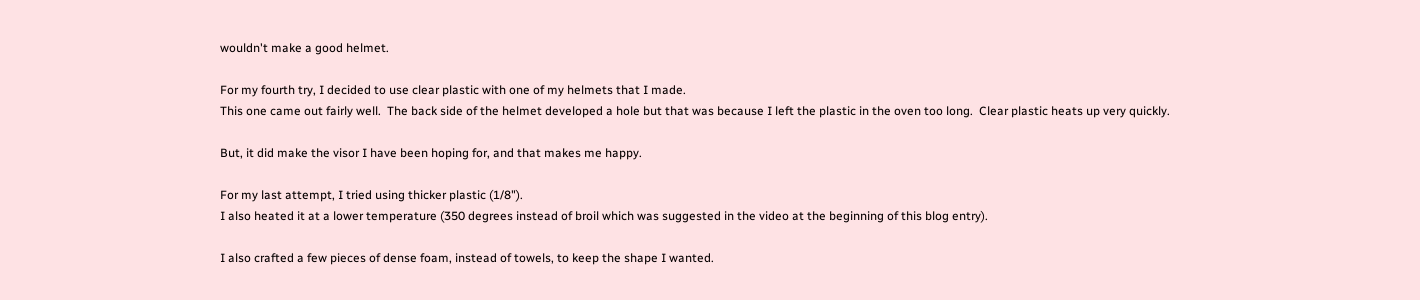wouldn't make a good helmet.

For my fourth try, I decided to use clear plastic with one of my helmets that I made.
This one came out fairly well.  The back side of the helmet developed a hole but that was because I left the plastic in the oven too long.  Clear plastic heats up very quickly.

But, it did make the visor I have been hoping for, and that makes me happy.

For my last attempt, I tried using thicker plastic (1/8").
I also heated it at a lower temperature (350 degrees instead of broil which was suggested in the video at the beginning of this blog entry).

I also crafted a few pieces of dense foam, instead of towels, to keep the shape I wanted.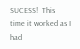SUCESS!  This time it worked as I had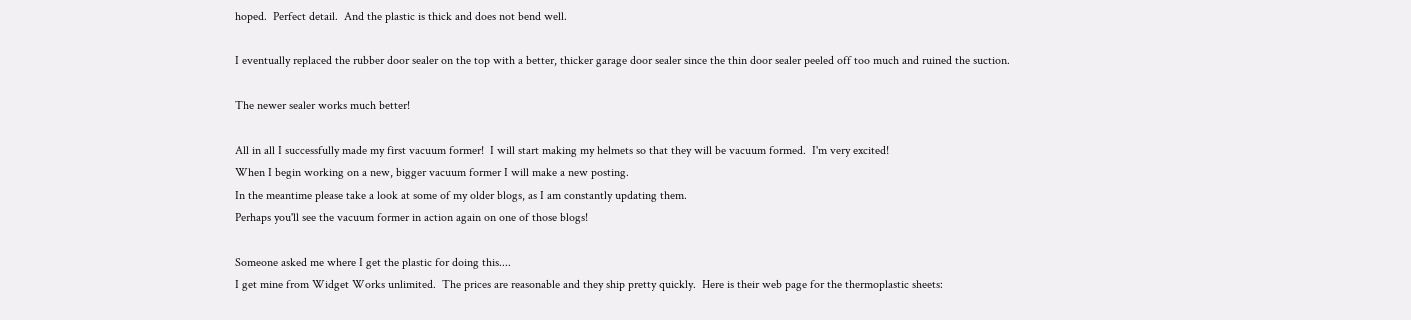hoped.  Perfect detail.  And the plastic is thick and does not bend well.

I eventually replaced the rubber door sealer on the top with a better, thicker garage door sealer since the thin door sealer peeled off too much and ruined the suction.

The newer sealer works much better!

All in all I successfully made my first vacuum former!  I will start making my helmets so that they will be vacuum formed.  I'm very excited!
When I begin working on a new, bigger vacuum former I will make a new posting.
In the meantime please take a look at some of my older blogs, as I am constantly updating them.
Perhaps you'll see the vacuum former in action again on one of those blogs!

Someone asked me where I get the plastic for doing this....
I get mine from Widget Works unlimited.  The prices are reasonable and they ship pretty quickly.  Here is their web page for the thermoplastic sheets: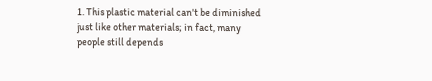1. This plastic material can't be diminished just like other materials; in fact, many people still depends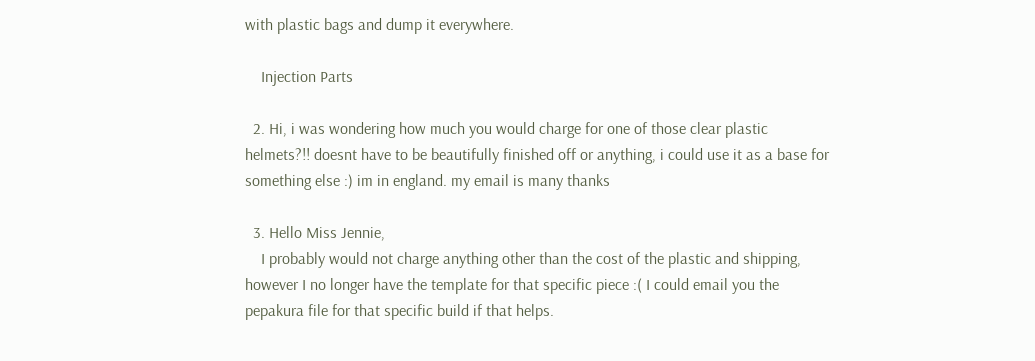with plastic bags and dump it everywhere.

    Injection Parts

  2. Hi, i was wondering how much you would charge for one of those clear plastic helmets?!! doesnt have to be beautifully finished off or anything, i could use it as a base for something else :) im in england. my email is many thanks

  3. Hello Miss Jennie,
    I probably would not charge anything other than the cost of the plastic and shipping, however I no longer have the template for that specific piece :( I could email you the pepakura file for that specific build if that helps.